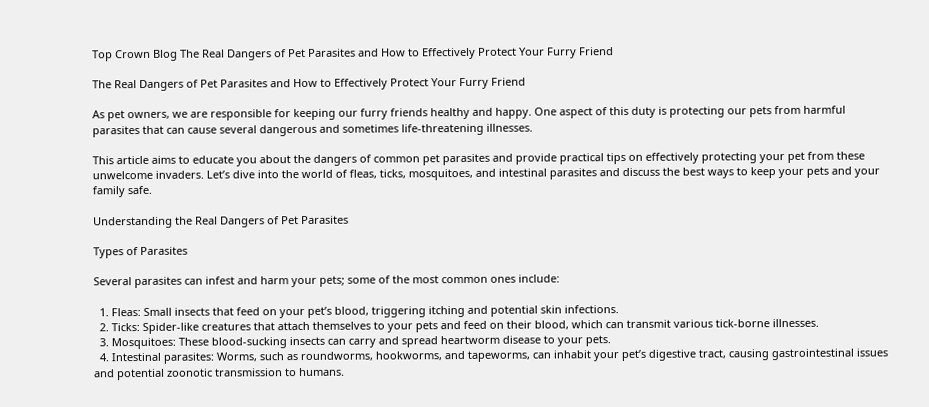Top Crown Blog The Real Dangers of Pet Parasites and How to Effectively Protect Your Furry Friend

The Real Dangers of Pet Parasites and How to Effectively Protect Your Furry Friend

As pet owners, we are responsible for keeping our furry friends healthy and happy. One aspect of this duty is protecting our pets from harmful parasites that can cause several dangerous and sometimes life-threatening illnesses.

This article aims to educate you about the dangers of common pet parasites and provide practical tips on effectively protecting your pet from these unwelcome invaders. Let’s dive into the world of fleas, ticks, mosquitoes, and intestinal parasites and discuss the best ways to keep your pets and your family safe.

Understanding the Real Dangers of Pet Parasites

Types of Parasites

Several parasites can infest and harm your pets; some of the most common ones include:

  1. Fleas: Small insects that feed on your pet’s blood, triggering itching and potential skin infections.
  2. Ticks: Spider-like creatures that attach themselves to your pets and feed on their blood, which can transmit various tick-borne illnesses.
  3. Mosquitoes: These blood-sucking insects can carry and spread heartworm disease to your pets.
  4. Intestinal parasites: Worms, such as roundworms, hookworms, and tapeworms, can inhabit your pet’s digestive tract, causing gastrointestinal issues and potential zoonotic transmission to humans.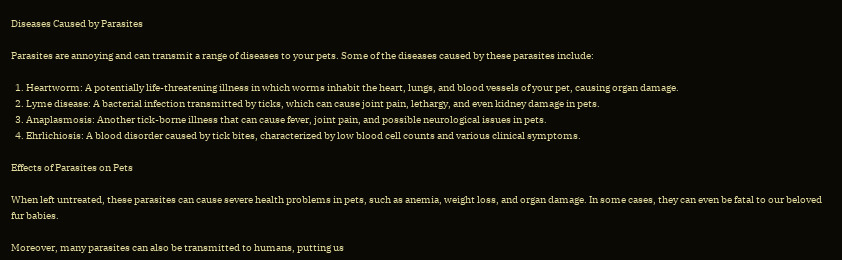Diseases Caused by Parasites

Parasites are annoying and can transmit a range of diseases to your pets. Some of the diseases caused by these parasites include:

  1. Heartworm: A potentially life-threatening illness in which worms inhabit the heart, lungs, and blood vessels of your pet, causing organ damage.
  2. Lyme disease: A bacterial infection transmitted by ticks, which can cause joint pain, lethargy, and even kidney damage in pets.
  3. Anaplasmosis: Another tick-borne illness that can cause fever, joint pain, and possible neurological issues in pets.
  4. Ehrlichiosis: A blood disorder caused by tick bites, characterized by low blood cell counts and various clinical symptoms.

Effects of Parasites on Pets

When left untreated, these parasites can cause severe health problems in pets, such as anemia, weight loss, and organ damage. In some cases, they can even be fatal to our beloved fur babies.

Moreover, many parasites can also be transmitted to humans, putting us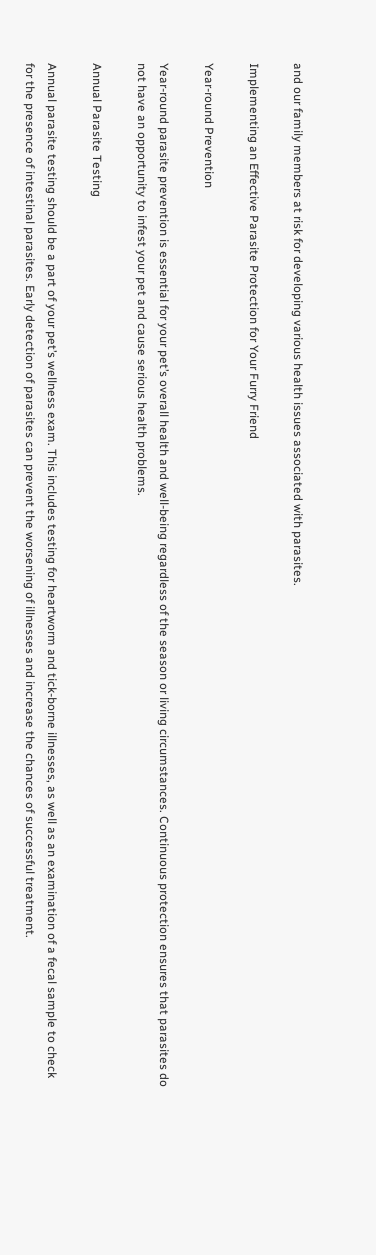and our family members at risk for developing various health issues associated with parasites.

Implementing an Effective Parasite Protection for Your Furry Friend

Year-round Prevention

Year-round parasite prevention is essential for your pet’s overall health and well-being regardless of the season or living circumstances. Continuous protection ensures that parasites do not have an opportunity to infest your pet and cause serious health problems.

Annual Parasite Testing

Annual parasite testing should be a part of your pet’s wellness exam. This includes testing for heartworm and tick-borne illnesses, as well as an examination of a fecal sample to check for the presence of intestinal parasites. Early detection of parasites can prevent the worsening of illnesses and increase the chances of successful treatment.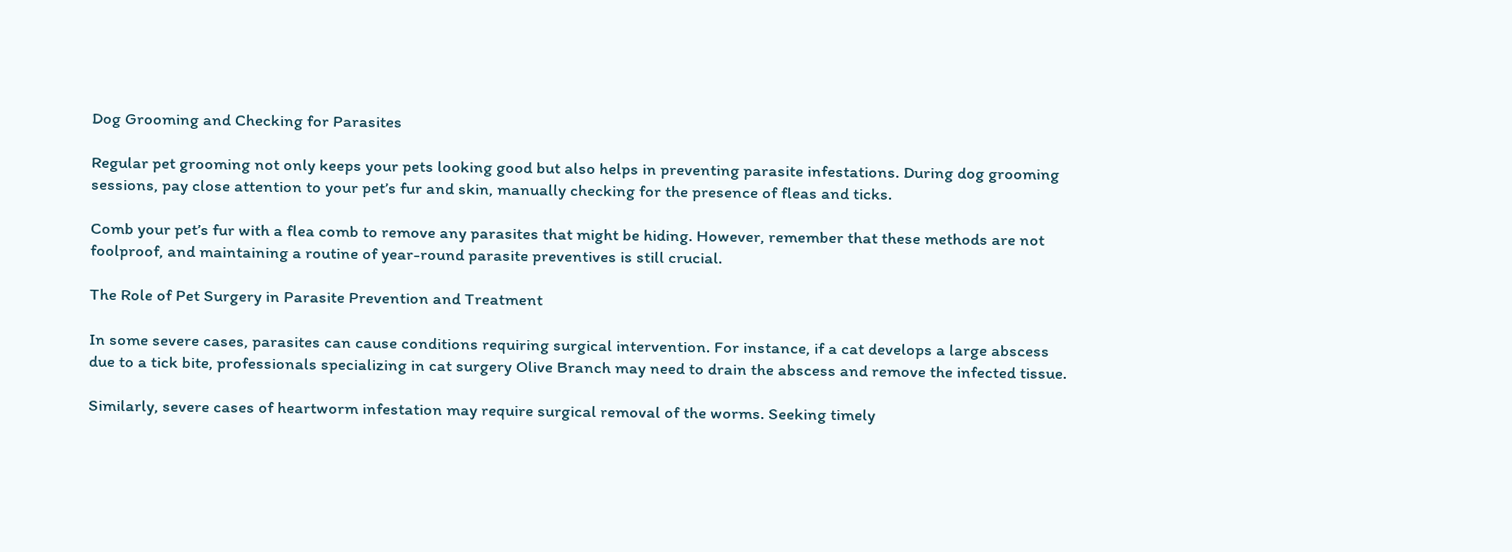Dog Grooming and Checking for Parasites

Regular pet grooming not only keeps your pets looking good but also helps in preventing parasite infestations. During dog grooming sessions, pay close attention to your pet’s fur and skin, manually checking for the presence of fleas and ticks.

Comb your pet’s fur with a flea comb to remove any parasites that might be hiding. However, remember that these methods are not foolproof, and maintaining a routine of year-round parasite preventives is still crucial.

The Role of Pet Surgery in Parasite Prevention and Treatment

In some severe cases, parasites can cause conditions requiring surgical intervention. For instance, if a cat develops a large abscess due to a tick bite, professionals specializing in cat surgery Olive Branch may need to drain the abscess and remove the infected tissue.

Similarly, severe cases of heartworm infestation may require surgical removal of the worms. Seeking timely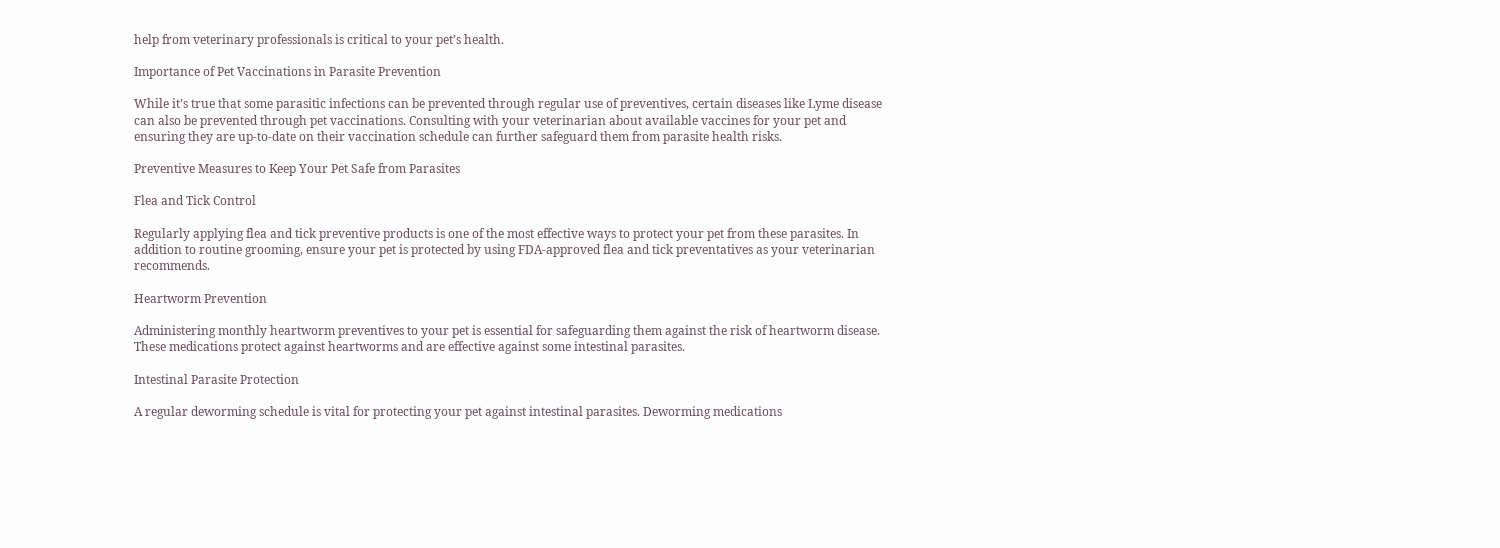help from veterinary professionals is critical to your pet’s health.

Importance of Pet Vaccinations in Parasite Prevention

While it’s true that some parasitic infections can be prevented through regular use of preventives, certain diseases like Lyme disease can also be prevented through pet vaccinations. Consulting with your veterinarian about available vaccines for your pet and ensuring they are up-to-date on their vaccination schedule can further safeguard them from parasite health risks.

Preventive Measures to Keep Your Pet Safe from Parasites

Flea and Tick Control

Regularly applying flea and tick preventive products is one of the most effective ways to protect your pet from these parasites. In addition to routine grooming, ensure your pet is protected by using FDA-approved flea and tick preventatives as your veterinarian recommends.

Heartworm Prevention

Administering monthly heartworm preventives to your pet is essential for safeguarding them against the risk of heartworm disease. These medications protect against heartworms and are effective against some intestinal parasites.

Intestinal Parasite Protection

A regular deworming schedule is vital for protecting your pet against intestinal parasites. Deworming medications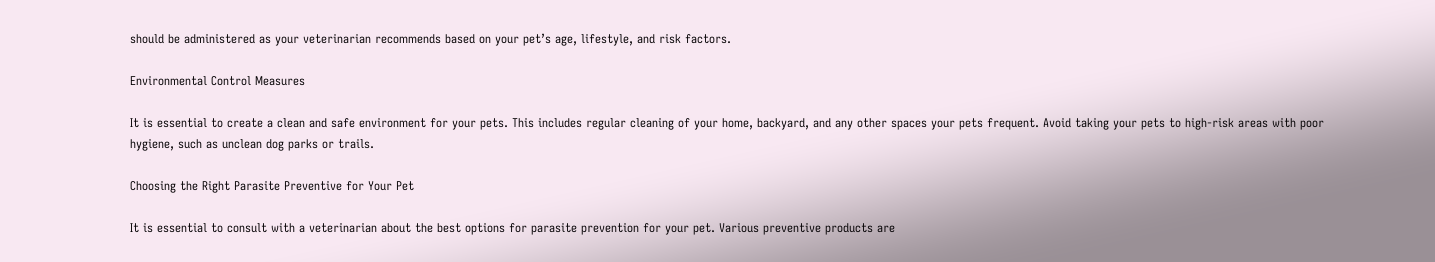should be administered as your veterinarian recommends based on your pet’s age, lifestyle, and risk factors.

Environmental Control Measures

It is essential to create a clean and safe environment for your pets. This includes regular cleaning of your home, backyard, and any other spaces your pets frequent. Avoid taking your pets to high-risk areas with poor hygiene, such as unclean dog parks or trails.

Choosing the Right Parasite Preventive for Your Pet

It is essential to consult with a veterinarian about the best options for parasite prevention for your pet. Various preventive products are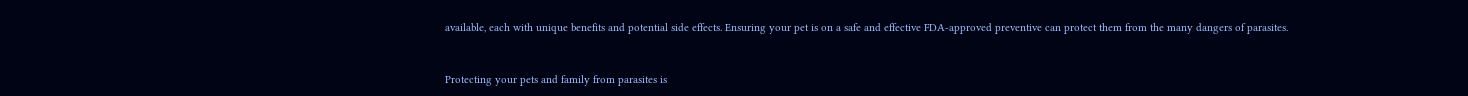available, each with unique benefits and potential side effects. Ensuring your pet is on a safe and effective FDA-approved preventive can protect them from the many dangers of parasites.


Protecting your pets and family from parasites is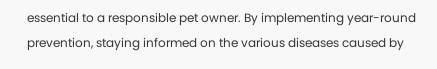essential to a responsible pet owner. By implementing year-round prevention, staying informed on the various diseases caused by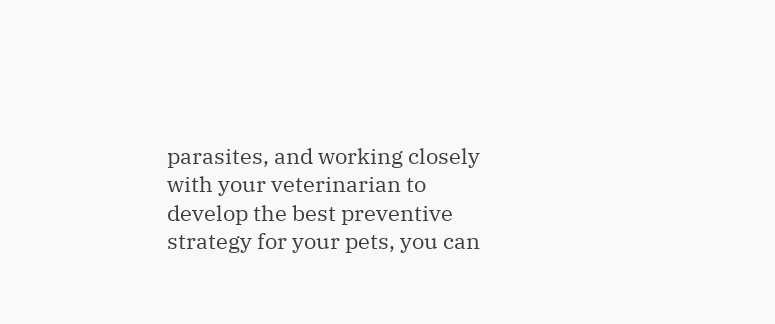parasites, and working closely with your veterinarian to develop the best preventive strategy for your pets, you can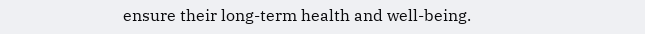ensure their long-term health and well-being.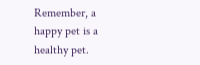Remember, a happy pet is a healthy pet.